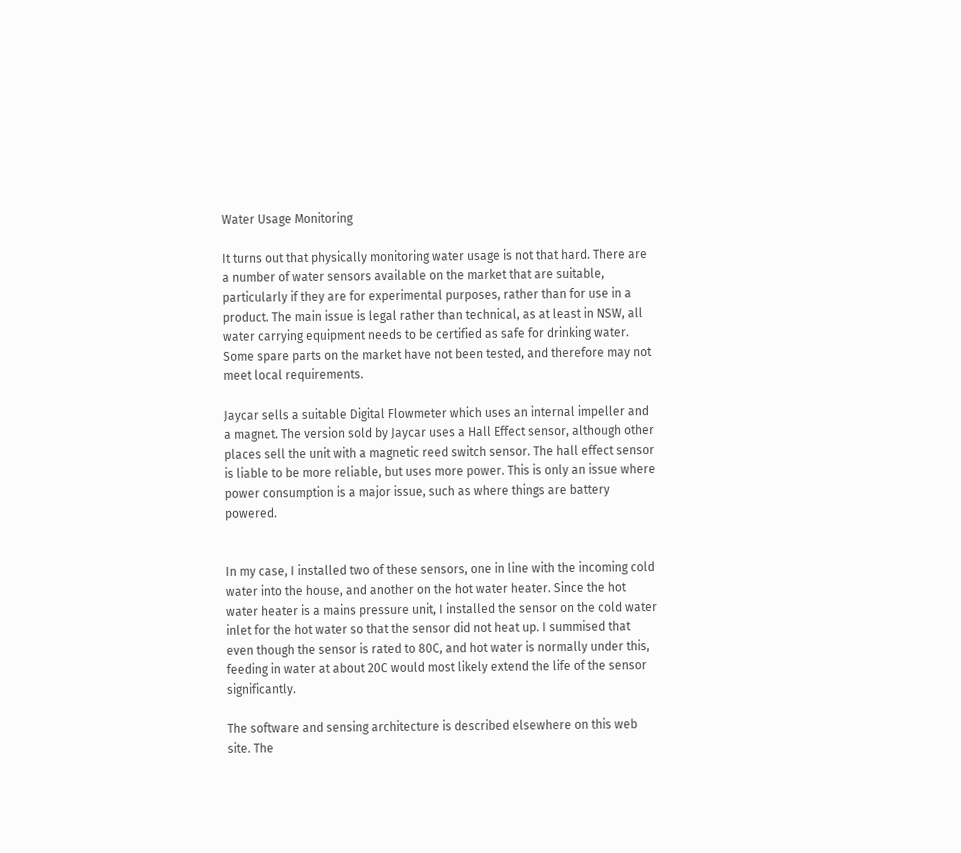Water Usage Monitoring

It turns out that physically monitoring water usage is not that hard. There are a number of water sensors available on the market that are suitable, particularly if they are for experimental purposes, rather than for use in a product. The main issue is legal rather than technical, as at least in NSW, all water carrying equipment needs to be certified as safe for drinking water. Some spare parts on the market have not been tested, and therefore may not meet local requirements.

Jaycar sells a suitable Digital Flowmeter which uses an internal impeller and a magnet. The version sold by Jaycar uses a Hall Effect sensor, although other places sell the unit with a magnetic reed switch sensor. The hall effect sensor is liable to be more reliable, but uses more power. This is only an issue where power consumption is a major issue, such as where things are battery powered.


In my case, I installed two of these sensors, one in line with the incoming cold water into the house, and another on the hot water heater. Since the hot water heater is a mains pressure unit, I installed the sensor on the cold water inlet for the hot water so that the sensor did not heat up. I summised that even though the sensor is rated to 80C, and hot water is normally under this, feeding in water at about 20C would most likely extend the life of the sensor significantly.

The software and sensing architecture is described elsewhere on this web site. The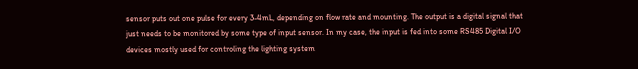sensor puts out one pulse for every 3-4mL, depending on flow rate and mounting. The output is a digital signal that just needs to be monitored by some type of input sensor. In my case, the input is fed into some RS485 Digital I/O devices mostly used for controling the lighting system